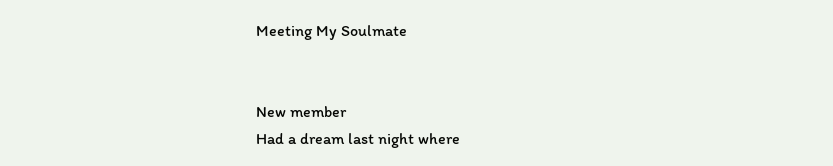Meeting My Soulmate


New member
Had a dream last night where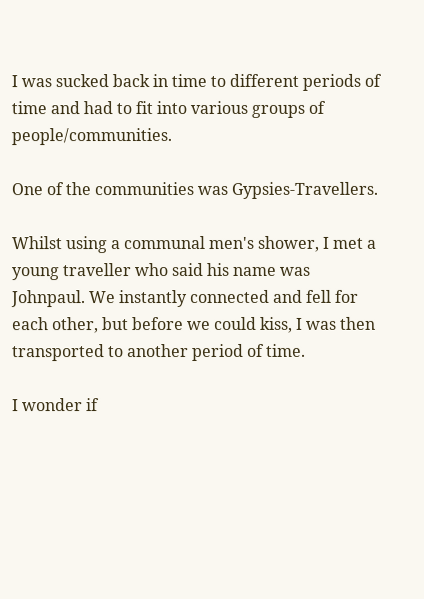I was sucked back in time to different periods of time and had to fit into various groups of people/communities.

One of the communities was Gypsies-Travellers.

Whilst using a communal men's shower, I met a young traveller who said his name was Johnpaul. We instantly connected and fell for each other, but before we could kiss, I was then transported to another period of time.

I wonder if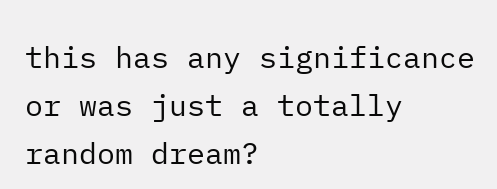this has any significance or was just a totally random dream?